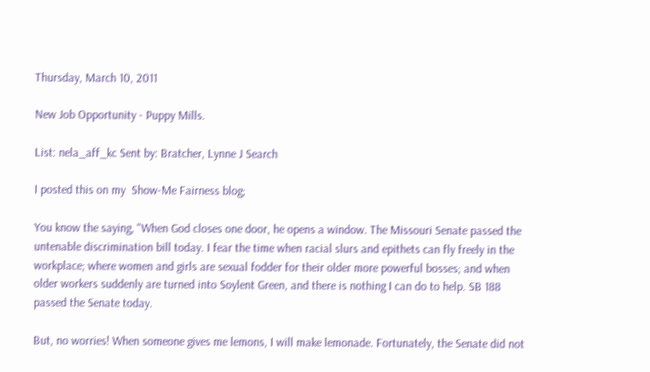Thursday, March 10, 2011

New Job Opportunity - Puppy Mills.

List: nela_aff_kc Sent by: Bratcher, Lynne J Search

I posted this on my  Show-Me Fairness blog;

You know the saying, "When God closes one door, he opens a window. The Missouri Senate passed the untenable discrimination bill today. I fear the time when racial slurs and epithets can fly freely in the workplace; where women and girls are sexual fodder for their older more powerful bosses; and when older workers suddenly are turned into Soylent Green, and there is nothing I can do to help. SB 188 passed the Senate today.

But, no worries! When someone gives me lemons, I will make lemonade. Fortunately, the Senate did not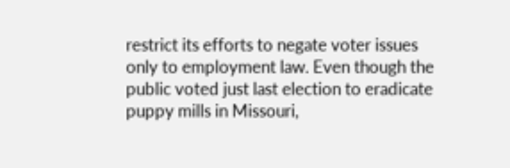restrict its efforts to negate voter issues only to employment law. Even though the public voted just last election to eradicate puppy mills in Missouri,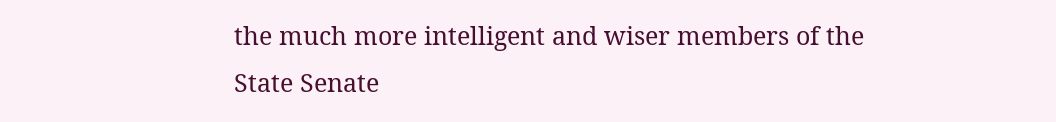the much more intelligent and wiser members of the State Senate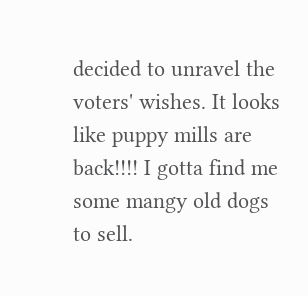decided to unravel the voters' wishes. It looks like puppy mills are back!!!! I gotta find me some mangy old dogs to sell.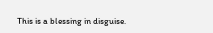This is a blessing in disguise.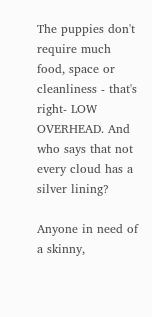The puppies don't require much food, space or cleanliness - that's right- LOW OVERHEAD. And who says that not every cloud has a silver lining?

Anyone in need of a skinny,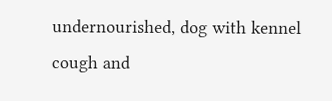undernourished, dog with kennel cough and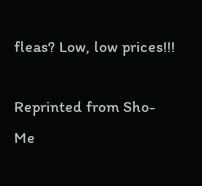fleas? Low, low prices!!!

Reprinted from Sho-Me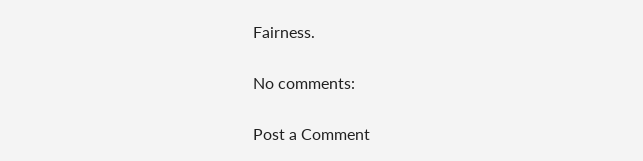Fairness.

No comments:

Post a Comment